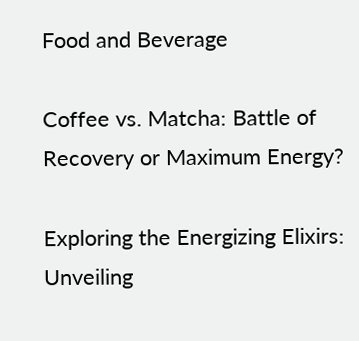Food and Beverage

Coffee vs. Matcha: Battle of Recovery or Maximum Energy?

Exploring the Energizing Elixirs: Unveiling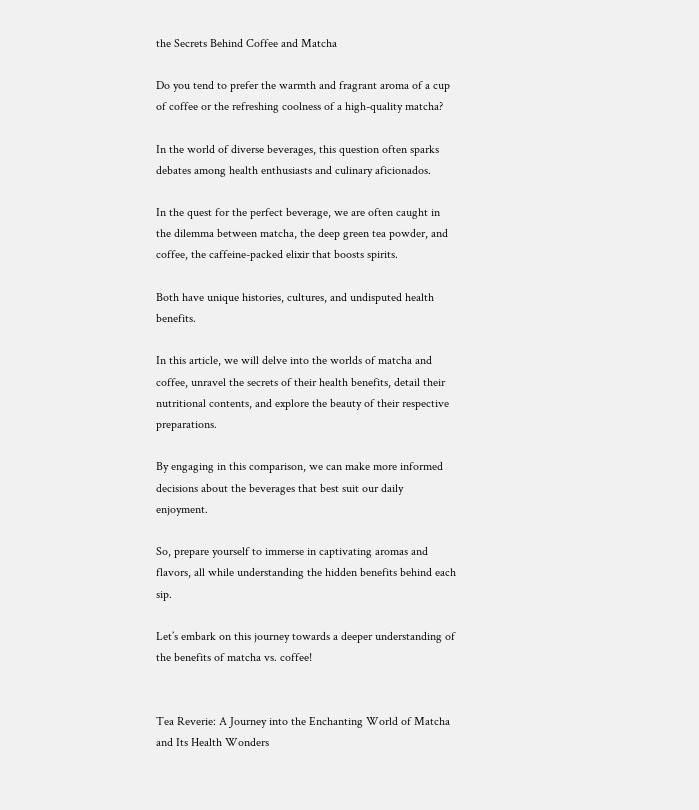the Secrets Behind Coffee and Matcha

Do you tend to prefer the warmth and fragrant aroma of a cup of coffee or the refreshing coolness of a high-quality matcha?

In the world of diverse beverages, this question often sparks debates among health enthusiasts and culinary aficionados.

In the quest for the perfect beverage, we are often caught in the dilemma between matcha, the deep green tea powder, and coffee, the caffeine-packed elixir that boosts spirits.

Both have unique histories, cultures, and undisputed health benefits.

In this article, we will delve into the worlds of matcha and coffee, unravel the secrets of their health benefits, detail their nutritional contents, and explore the beauty of their respective preparations.

By engaging in this comparison, we can make more informed decisions about the beverages that best suit our daily enjoyment.

So, prepare yourself to immerse in captivating aromas and flavors, all while understanding the hidden benefits behind each sip.

Let’s embark on this journey towards a deeper understanding of the benefits of matcha vs. coffee!


Tea Reverie: A Journey into the Enchanting World of Matcha and Its Health Wonders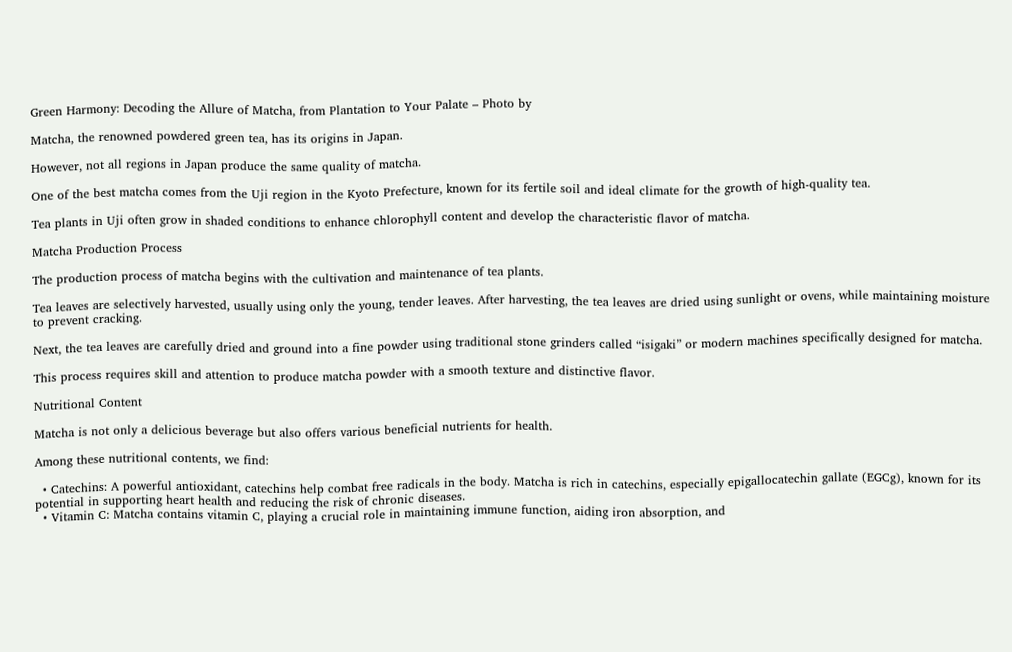Green Harmony: Decoding the Allure of Matcha, from Plantation to Your Palate – Photo by

Matcha, the renowned powdered green tea, has its origins in Japan.

However, not all regions in Japan produce the same quality of matcha.

One of the best matcha comes from the Uji region in the Kyoto Prefecture, known for its fertile soil and ideal climate for the growth of high-quality tea.

Tea plants in Uji often grow in shaded conditions to enhance chlorophyll content and develop the characteristic flavor of matcha.

Matcha Production Process

The production process of matcha begins with the cultivation and maintenance of tea plants.

Tea leaves are selectively harvested, usually using only the young, tender leaves. After harvesting, the tea leaves are dried using sunlight or ovens, while maintaining moisture to prevent cracking.

Next, the tea leaves are carefully dried and ground into a fine powder using traditional stone grinders called “isigaki” or modern machines specifically designed for matcha.

This process requires skill and attention to produce matcha powder with a smooth texture and distinctive flavor.

Nutritional Content

Matcha is not only a delicious beverage but also offers various beneficial nutrients for health.

Among these nutritional contents, we find:

  • Catechins: A powerful antioxidant, catechins help combat free radicals in the body. Matcha is rich in catechins, especially epigallocatechin gallate (EGCg), known for its potential in supporting heart health and reducing the risk of chronic diseases.
  • Vitamin C: Matcha contains vitamin C, playing a crucial role in maintaining immune function, aiding iron absorption, and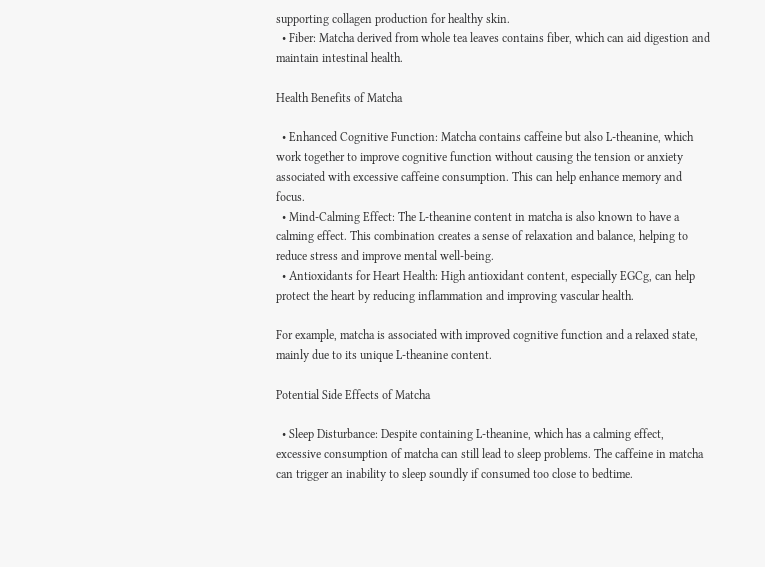supporting collagen production for healthy skin.
  • Fiber: Matcha derived from whole tea leaves contains fiber, which can aid digestion and maintain intestinal health.

Health Benefits of Matcha

  • Enhanced Cognitive Function: Matcha contains caffeine but also L-theanine, which work together to improve cognitive function without causing the tension or anxiety associated with excessive caffeine consumption. This can help enhance memory and focus.
  • Mind-Calming Effect: The L-theanine content in matcha is also known to have a calming effect. This combination creates a sense of relaxation and balance, helping to reduce stress and improve mental well-being.
  • Antioxidants for Heart Health: High antioxidant content, especially EGCg, can help protect the heart by reducing inflammation and improving vascular health.

For example, matcha is associated with improved cognitive function and a relaxed state, mainly due to its unique L-theanine content.

Potential Side Effects of Matcha

  • Sleep Disturbance: Despite containing L-theanine, which has a calming effect, excessive consumption of matcha can still lead to sleep problems. The caffeine in matcha can trigger an inability to sleep soundly if consumed too close to bedtime.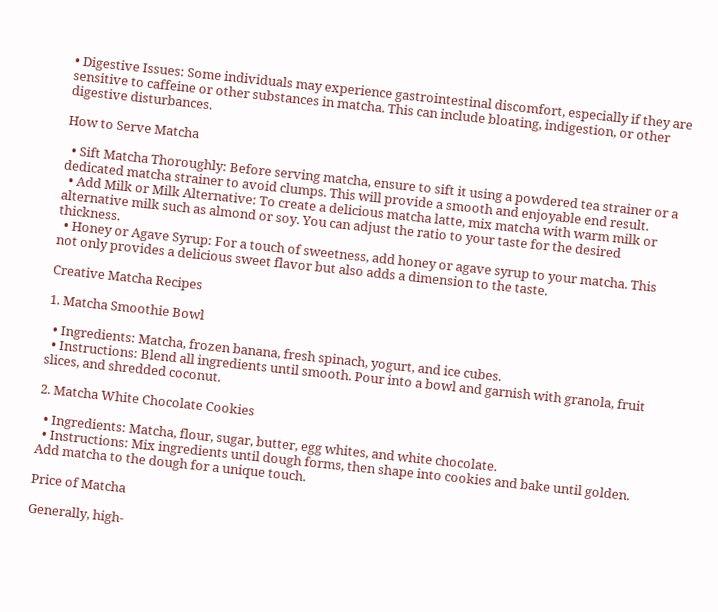• Digestive Issues: Some individuals may experience gastrointestinal discomfort, especially if they are sensitive to caffeine or other substances in matcha. This can include bloating, indigestion, or other digestive disturbances.

How to Serve Matcha

  • Sift Matcha Thoroughly: Before serving matcha, ensure to sift it using a powdered tea strainer or a dedicated matcha strainer to avoid clumps. This will provide a smooth and enjoyable end result.
  • Add Milk or Milk Alternative: To create a delicious matcha latte, mix matcha with warm milk or alternative milk such as almond or soy. You can adjust the ratio to your taste for the desired thickness.
  • Honey or Agave Syrup: For a touch of sweetness, add honey or agave syrup to your matcha. This not only provides a delicious sweet flavor but also adds a dimension to the taste.

Creative Matcha Recipes

1. Matcha Smoothie Bowl

  • Ingredients: Matcha, frozen banana, fresh spinach, yogurt, and ice cubes.
  • Instructions: Blend all ingredients until smooth. Pour into a bowl and garnish with granola, fruit slices, and shredded coconut.

2. Matcha White Chocolate Cookies

  • Ingredients: Matcha, flour, sugar, butter, egg whites, and white chocolate.
  • Instructions: Mix ingredients until dough forms, then shape into cookies and bake until golden. Add matcha to the dough for a unique touch.

Price of Matcha

Generally, high-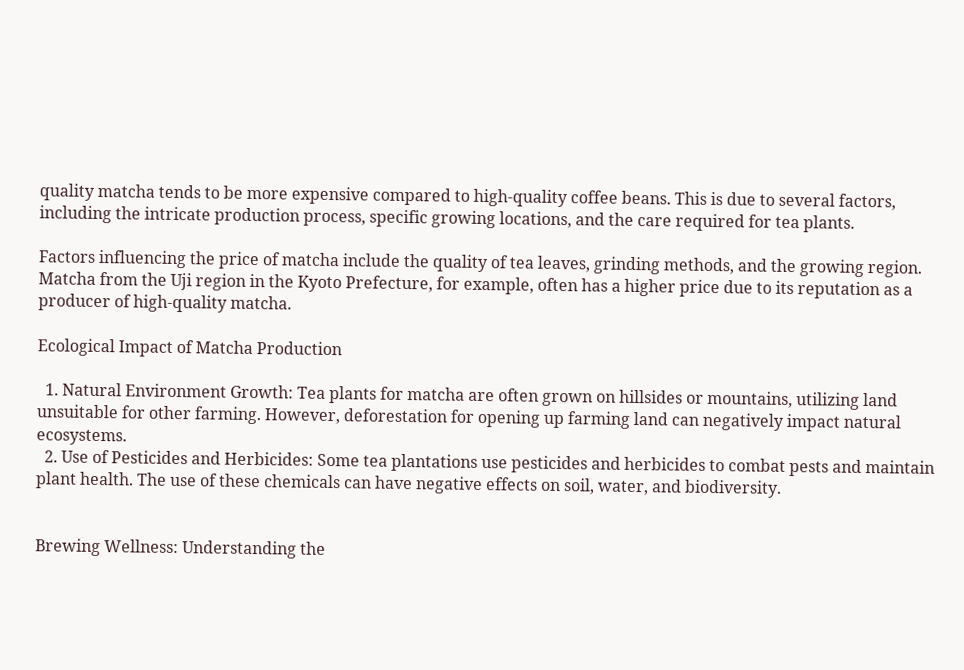quality matcha tends to be more expensive compared to high-quality coffee beans. This is due to several factors, including the intricate production process, specific growing locations, and the care required for tea plants.

Factors influencing the price of matcha include the quality of tea leaves, grinding methods, and the growing region. Matcha from the Uji region in the Kyoto Prefecture, for example, often has a higher price due to its reputation as a producer of high-quality matcha.

Ecological Impact of Matcha Production

  1. Natural Environment Growth: Tea plants for matcha are often grown on hillsides or mountains, utilizing land unsuitable for other farming. However, deforestation for opening up farming land can negatively impact natural ecosystems.
  2. Use of Pesticides and Herbicides: Some tea plantations use pesticides and herbicides to combat pests and maintain plant health. The use of these chemicals can have negative effects on soil, water, and biodiversity.


Brewing Wellness: Understanding the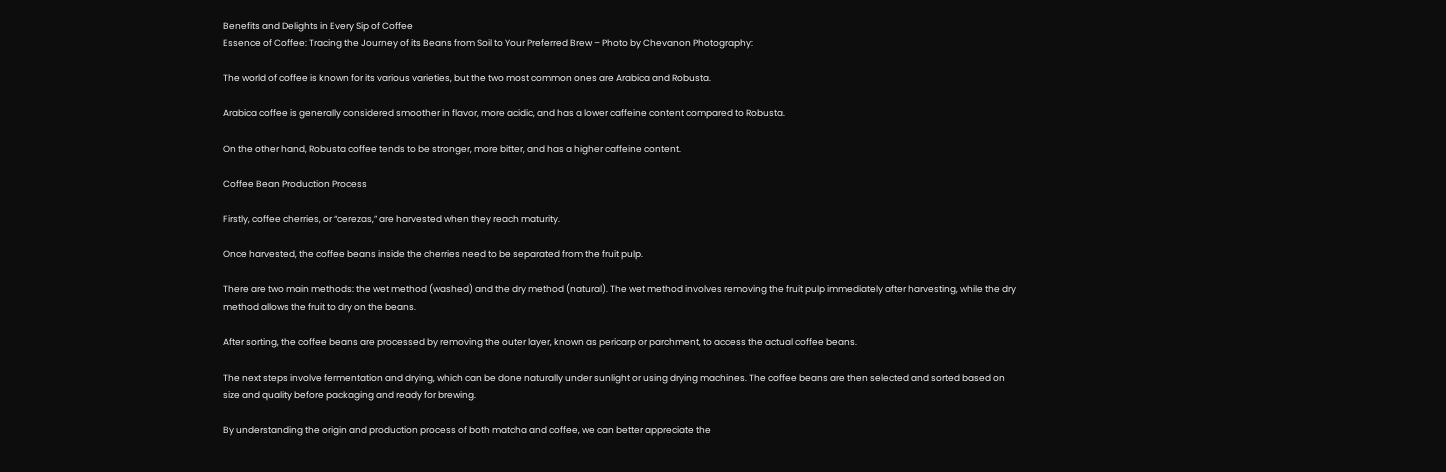Benefits and Delights in Every Sip of Coffee
Essence of Coffee: Tracing the Journey of its Beans from Soil to Your Preferred Brew – Photo by Chevanon Photography:

The world of coffee is known for its various varieties, but the two most common ones are Arabica and Robusta.

Arabica coffee is generally considered smoother in flavor, more acidic, and has a lower caffeine content compared to Robusta.

On the other hand, Robusta coffee tends to be stronger, more bitter, and has a higher caffeine content.

Coffee Bean Production Process

Firstly, coffee cherries, or “cerezas,” are harvested when they reach maturity.

Once harvested, the coffee beans inside the cherries need to be separated from the fruit pulp.

There are two main methods: the wet method (washed) and the dry method (natural). The wet method involves removing the fruit pulp immediately after harvesting, while the dry method allows the fruit to dry on the beans.

After sorting, the coffee beans are processed by removing the outer layer, known as pericarp or parchment, to access the actual coffee beans.

The next steps involve fermentation and drying, which can be done naturally under sunlight or using drying machines. The coffee beans are then selected and sorted based on size and quality before packaging and ready for brewing.

By understanding the origin and production process of both matcha and coffee, we can better appreciate the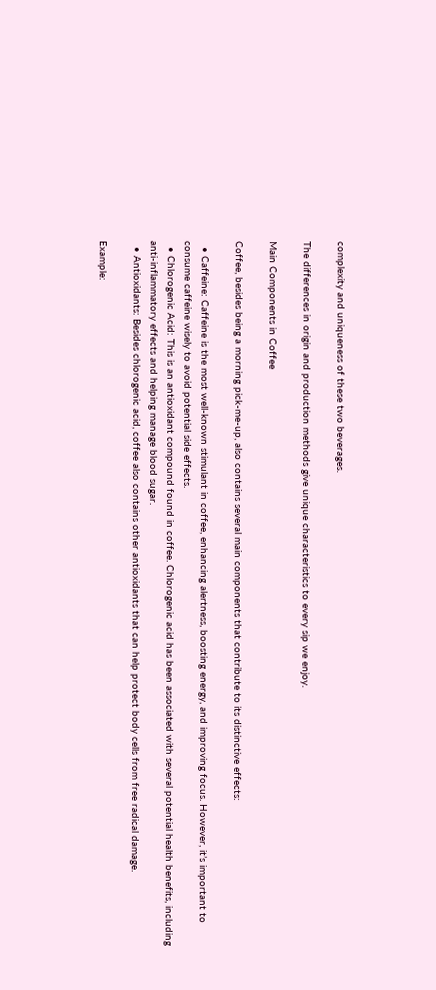complexity and uniqueness of these two beverages.

The differences in origin and production methods give unique characteristics to every sip we enjoy.

Main Components in Coffee

Coffee, besides being a morning pick-me-up, also contains several main components that contribute to its distinctive effects:

  • Caffeine: Caffeine is the most well-known stimulant in coffee, enhancing alertness, boosting energy, and improving focus. However, it’s important to consume caffeine wisely to avoid potential side effects.
  • Chlorogenic Acid: This is an antioxidant compound found in coffee. Chlorogenic acid has been associated with several potential health benefits, including anti-inflammatory effects and helping manage blood sugar.
  • Antioxidants: Besides chlorogenic acid, coffee also contains other antioxidants that can help protect body cells from free radical damage.

Example: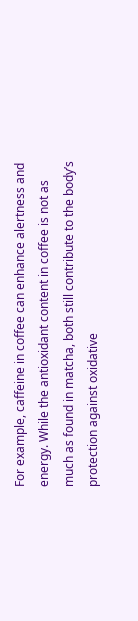For example, caffeine in coffee can enhance alertness and energy. While the antioxidant content in coffee is not as much as found in matcha, both still contribute to the body’s protection against oxidative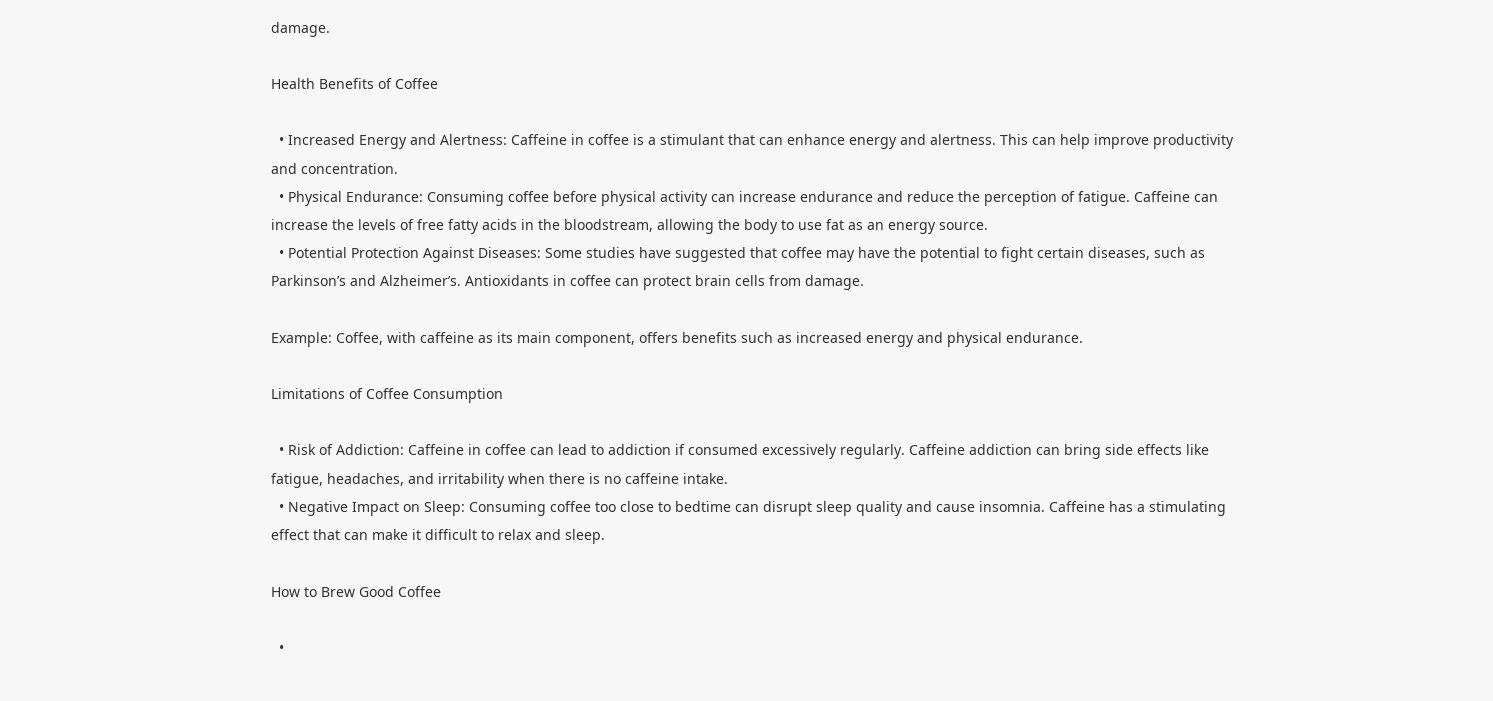damage.

Health Benefits of Coffee

  • Increased Energy and Alertness: Caffeine in coffee is a stimulant that can enhance energy and alertness. This can help improve productivity and concentration.
  • Physical Endurance: Consuming coffee before physical activity can increase endurance and reduce the perception of fatigue. Caffeine can increase the levels of free fatty acids in the bloodstream, allowing the body to use fat as an energy source.
  • Potential Protection Against Diseases: Some studies have suggested that coffee may have the potential to fight certain diseases, such as Parkinson’s and Alzheimer’s. Antioxidants in coffee can protect brain cells from damage.

Example: Coffee, with caffeine as its main component, offers benefits such as increased energy and physical endurance.

Limitations of Coffee Consumption

  • Risk of Addiction: Caffeine in coffee can lead to addiction if consumed excessively regularly. Caffeine addiction can bring side effects like fatigue, headaches, and irritability when there is no caffeine intake.
  • Negative Impact on Sleep: Consuming coffee too close to bedtime can disrupt sleep quality and cause insomnia. Caffeine has a stimulating effect that can make it difficult to relax and sleep.

How to Brew Good Coffee

  •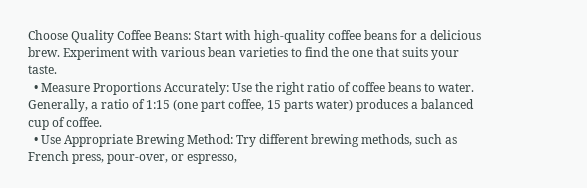Choose Quality Coffee Beans: Start with high-quality coffee beans for a delicious brew. Experiment with various bean varieties to find the one that suits your taste.
  • Measure Proportions Accurately: Use the right ratio of coffee beans to water. Generally, a ratio of 1:15 (one part coffee, 15 parts water) produces a balanced cup of coffee.
  • Use Appropriate Brewing Method: Try different brewing methods, such as French press, pour-over, or espresso,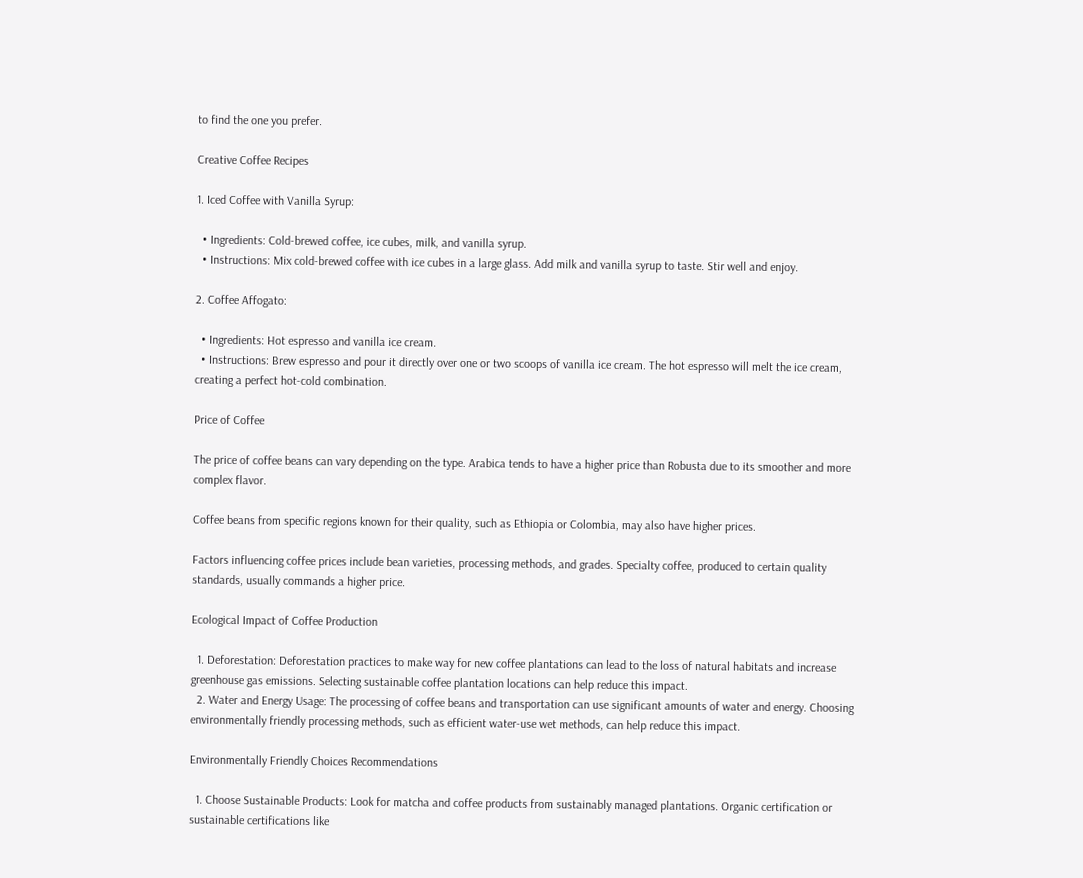to find the one you prefer.

Creative Coffee Recipes

1. Iced Coffee with Vanilla Syrup:

  • Ingredients: Cold-brewed coffee, ice cubes, milk, and vanilla syrup.
  • Instructions: Mix cold-brewed coffee with ice cubes in a large glass. Add milk and vanilla syrup to taste. Stir well and enjoy.

2. Coffee Affogato:

  • Ingredients: Hot espresso and vanilla ice cream.
  • Instructions: Brew espresso and pour it directly over one or two scoops of vanilla ice cream. The hot espresso will melt the ice cream, creating a perfect hot-cold combination.

Price of Coffee

The price of coffee beans can vary depending on the type. Arabica tends to have a higher price than Robusta due to its smoother and more complex flavor.

Coffee beans from specific regions known for their quality, such as Ethiopia or Colombia, may also have higher prices.

Factors influencing coffee prices include bean varieties, processing methods, and grades. Specialty coffee, produced to certain quality standards, usually commands a higher price.

Ecological Impact of Coffee Production

  1. Deforestation: Deforestation practices to make way for new coffee plantations can lead to the loss of natural habitats and increase greenhouse gas emissions. Selecting sustainable coffee plantation locations can help reduce this impact.
  2. Water and Energy Usage: The processing of coffee beans and transportation can use significant amounts of water and energy. Choosing environmentally friendly processing methods, such as efficient water-use wet methods, can help reduce this impact.

Environmentally Friendly Choices Recommendations

  1. Choose Sustainable Products: Look for matcha and coffee products from sustainably managed plantations. Organic certification or sustainable certifications like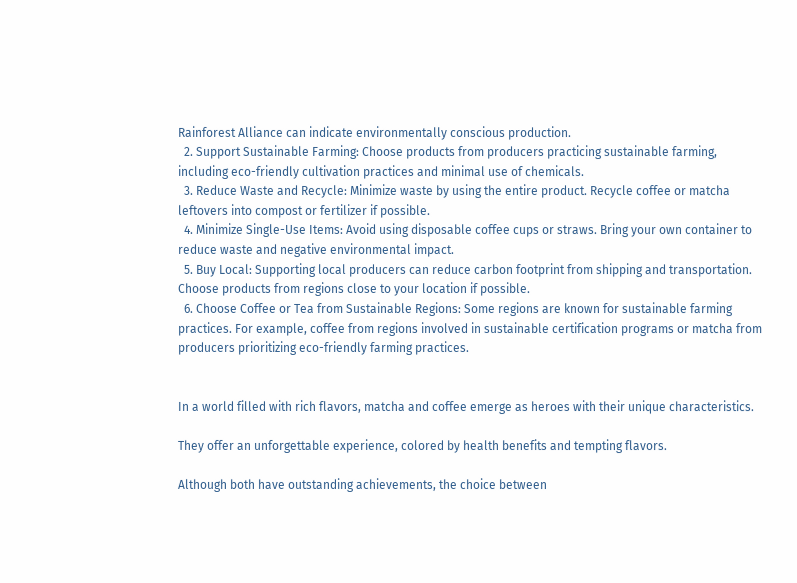Rainforest Alliance can indicate environmentally conscious production.
  2. Support Sustainable Farming: Choose products from producers practicing sustainable farming, including eco-friendly cultivation practices and minimal use of chemicals.
  3. Reduce Waste and Recycle: Minimize waste by using the entire product. Recycle coffee or matcha leftovers into compost or fertilizer if possible.
  4. Minimize Single-Use Items: Avoid using disposable coffee cups or straws. Bring your own container to reduce waste and negative environmental impact.
  5. Buy Local: Supporting local producers can reduce carbon footprint from shipping and transportation. Choose products from regions close to your location if possible.
  6. Choose Coffee or Tea from Sustainable Regions: Some regions are known for sustainable farming practices. For example, coffee from regions involved in sustainable certification programs or matcha from producers prioritizing eco-friendly farming practices.


In a world filled with rich flavors, matcha and coffee emerge as heroes with their unique characteristics.

They offer an unforgettable experience, colored by health benefits and tempting flavors.

Although both have outstanding achievements, the choice between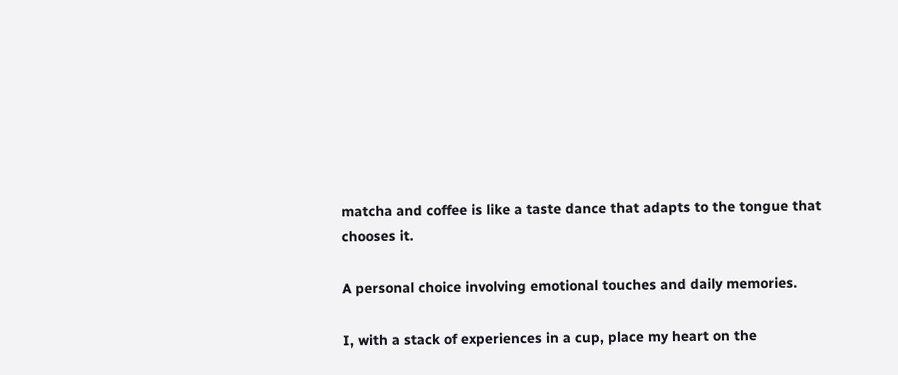matcha and coffee is like a taste dance that adapts to the tongue that chooses it.

A personal choice involving emotional touches and daily memories.

I, with a stack of experiences in a cup, place my heart on the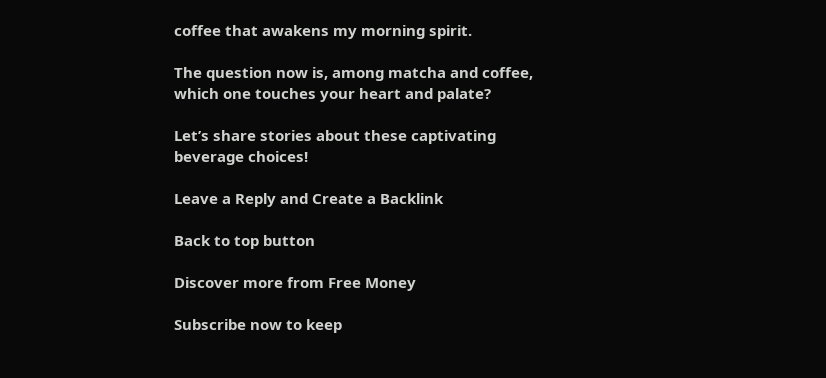coffee that awakens my morning spirit.

The question now is, among matcha and coffee, which one touches your heart and palate?

Let’s share stories about these captivating beverage choices!

Leave a Reply and Create a Backlink

Back to top button

Discover more from Free Money

Subscribe now to keep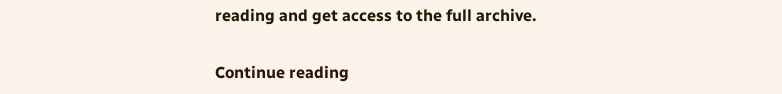reading and get access to the full archive.

Continue reading